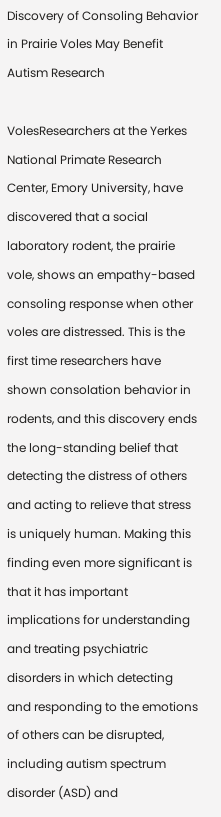Discovery of Consoling Behavior in Prairie Voles May Benefit Autism Research

VolesResearchers at the Yerkes National Primate Research Center, Emory University, have discovered that a social laboratory rodent, the prairie vole, shows an empathy-based consoling response when other voles are distressed. This is the first time researchers have shown consolation behavior in rodents, and this discovery ends the long-standing belief that detecting the distress of others and acting to relieve that stress is uniquely human. Making this finding even more significant is that it has important implications for understanding and treating psychiatric disorders in which detecting and responding to the emotions of others can be disrupted, including autism spectrum disorder (ASD) and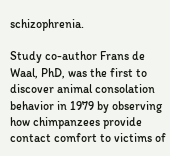schizophrenia.

Study co-author Frans de Waal, PhD, was the first to discover animal consolation behavior in 1979 by observing how chimpanzees provide contact comfort to victims of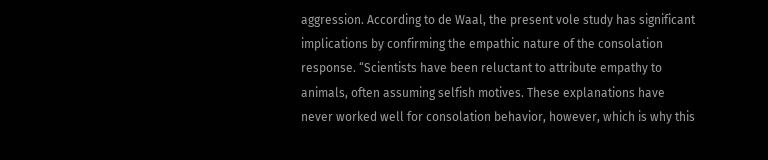aggression. According to de Waal, the present vole study has significant implications by confirming the empathic nature of the consolation response. “Scientists have been reluctant to attribute empathy to animals, often assuming selfish motives. These explanations have never worked well for consolation behavior, however, which is why this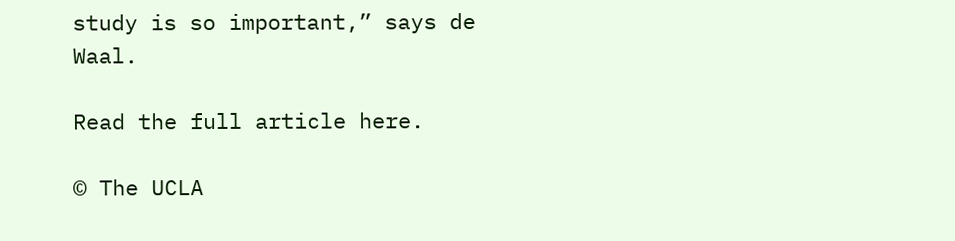study is so important,” says de Waal.

Read the full article here.

© The UCLA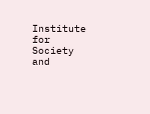Institute for Society and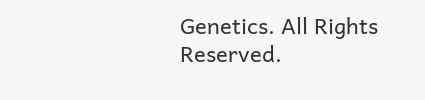Genetics. All Rights Reserved.